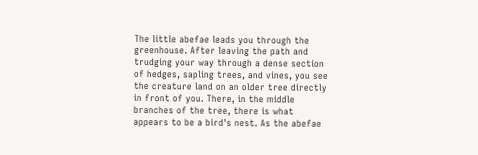The little abefae leads you through the greenhouse. After leaving the path and trudging your way through a dense section of hedges, sapling trees, and vines, you see the creature land on an older tree directly in front of you. There, in the middle branches of the tree, there is what appears to be a bird's nest. As the abefae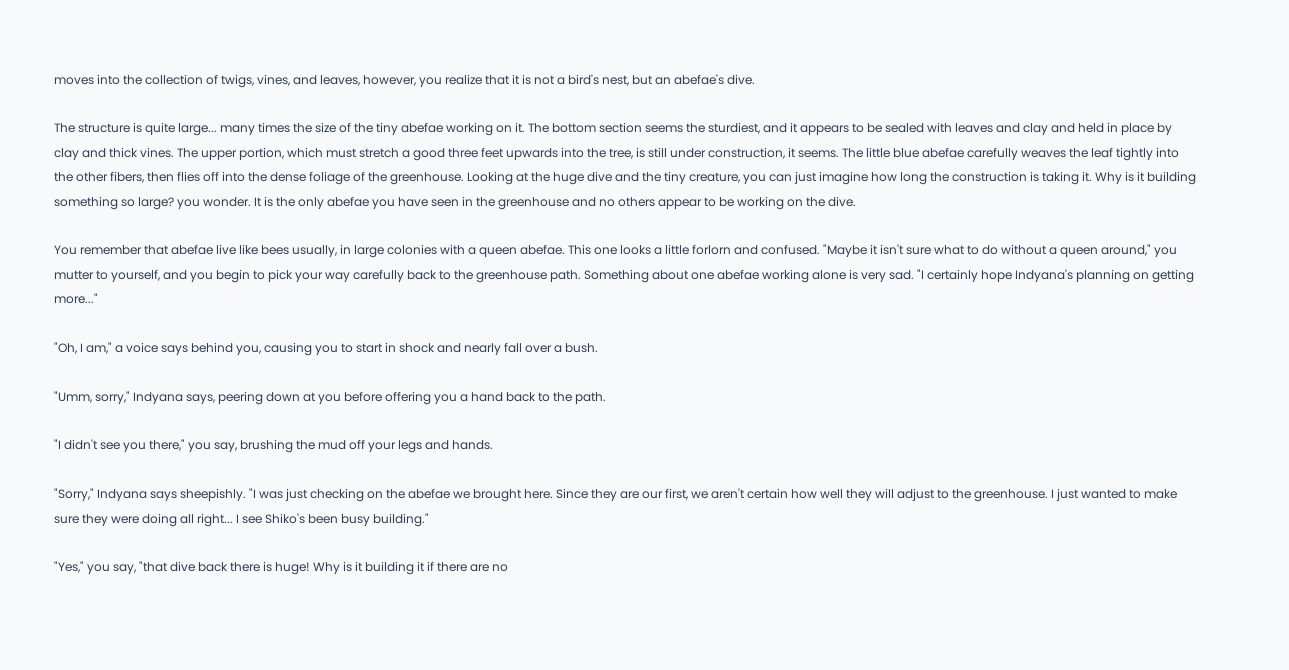moves into the collection of twigs, vines, and leaves, however, you realize that it is not a bird's nest, but an abefae's dive.

The structure is quite large... many times the size of the tiny abefae working on it. The bottom section seems the sturdiest, and it appears to be sealed with leaves and clay and held in place by clay and thick vines. The upper portion, which must stretch a good three feet upwards into the tree, is still under construction, it seems. The little blue abefae carefully weaves the leaf tightly into the other fibers, then flies off into the dense foliage of the greenhouse. Looking at the huge dive and the tiny creature, you can just imagine how long the construction is taking it. Why is it building something so large? you wonder. It is the only abefae you have seen in the greenhouse and no others appear to be working on the dive.

You remember that abefae live like bees usually, in large colonies with a queen abefae. This one looks a little forlorn and confused. "Maybe it isn't sure what to do without a queen around," you mutter to yourself, and you begin to pick your way carefully back to the greenhouse path. Something about one abefae working alone is very sad. "I certainly hope Indyana's planning on getting more..."

"Oh, I am," a voice says behind you, causing you to start in shock and nearly fall over a bush.

"Umm, sorry," Indyana says, peering down at you before offering you a hand back to the path.

"I didn't see you there," you say, brushing the mud off your legs and hands.

"Sorry," Indyana says sheepishly. "I was just checking on the abefae we brought here. Since they are our first, we aren't certain how well they will adjust to the greenhouse. I just wanted to make sure they were doing all right... I see Shiko's been busy building."

"Yes," you say, "that dive back there is huge! Why is it building it if there are no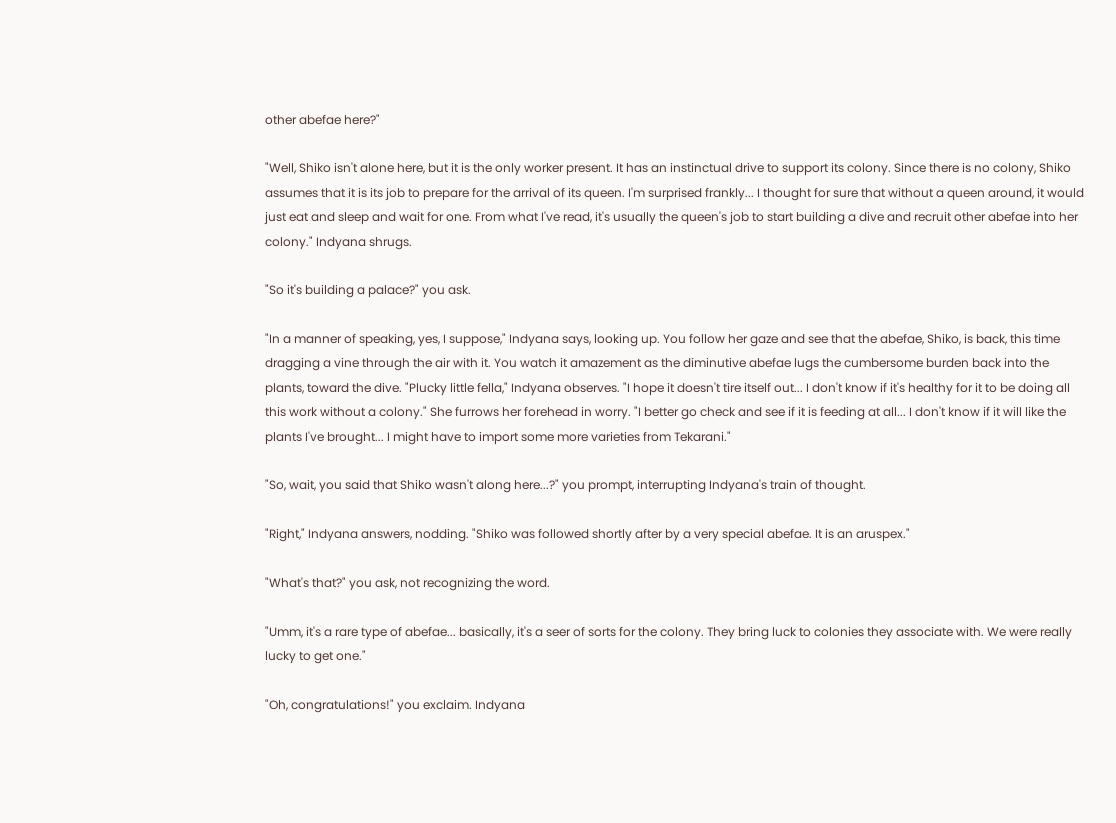other abefae here?"

"Well, Shiko isn't alone here, but it is the only worker present. It has an instinctual drive to support its colony. Since there is no colony, Shiko assumes that it is its job to prepare for the arrival of its queen. I'm surprised frankly... I thought for sure that without a queen around, it would just eat and sleep and wait for one. From what I've read, it's usually the queen's job to start building a dive and recruit other abefae into her colony." Indyana shrugs.

"So it's building a palace?" you ask.

"In a manner of speaking, yes, I suppose," Indyana says, looking up. You follow her gaze and see that the abefae, Shiko, is back, this time dragging a vine through the air with it. You watch it amazement as the diminutive abefae lugs the cumbersome burden back into the plants, toward the dive. "Plucky little fella," Indyana observes. "I hope it doesn't tire itself out... I don't know if it's healthy for it to be doing all this work without a colony." She furrows her forehead in worry. "I better go check and see if it is feeding at all... I don't know if it will like the plants I've brought... I might have to import some more varieties from Tekarani."

"So, wait, you said that Shiko wasn't along here...?" you prompt, interrupting Indyana's train of thought.

"Right," Indyana answers, nodding. "Shiko was followed shortly after by a very special abefae. It is an aruspex."

"What's that?" you ask, not recognizing the word.

"Umm, it's a rare type of abefae... basically, it's a seer of sorts for the colony. They bring luck to colonies they associate with. We were really lucky to get one."

"Oh, congratulations!" you exclaim. Indyana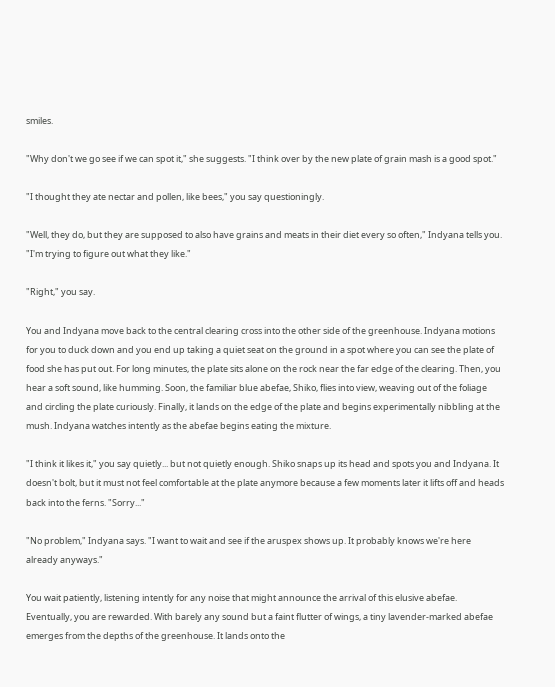smiles.

"Why don't we go see if we can spot it," she suggests. "I think over by the new plate of grain mash is a good spot."

"I thought they ate nectar and pollen, like bees," you say questioningly.

"Well, they do, but they are supposed to also have grains and meats in their diet every so often," Indyana tells you. "I'm trying to figure out what they like."

"Right," you say.

You and Indyana move back to the central clearing cross into the other side of the greenhouse. Indyana motions for you to duck down and you end up taking a quiet seat on the ground in a spot where you can see the plate of food she has put out. For long minutes, the plate sits alone on the rock near the far edge of the clearing. Then, you hear a soft sound, like humming. Soon, the familiar blue abefae, Shiko, flies into view, weaving out of the foliage and circling the plate curiously. Finally, it lands on the edge of the plate and begins experimentally nibbling at the mush. Indyana watches intently as the abefae begins eating the mixture.

"I think it likes it," you say quietly... but not quietly enough. Shiko snaps up its head and spots you and Indyana. It doesn't bolt, but it must not feel comfortable at the plate anymore because a few moments later it lifts off and heads back into the ferns. "Sorry..."

"No problem," Indyana says. "I want to wait and see if the aruspex shows up. It probably knows we're here already anyways."

You wait patiently, listening intently for any noise that might announce the arrival of this elusive abefae. Eventually, you are rewarded. With barely any sound but a faint flutter of wings, a tiny lavender-marked abefae emerges from the depths of the greenhouse. It lands onto the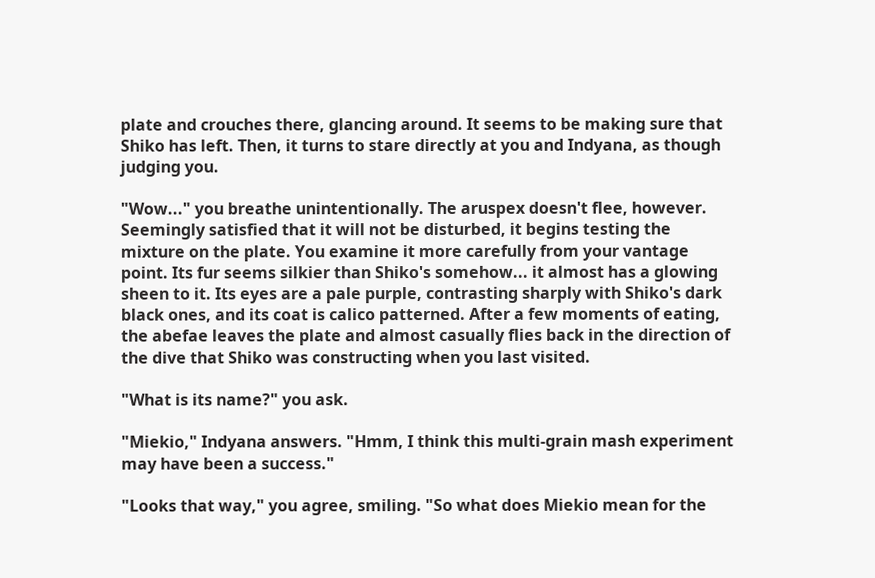plate and crouches there, glancing around. It seems to be making sure that Shiko has left. Then, it turns to stare directly at you and Indyana, as though judging you.

"Wow..." you breathe unintentionally. The aruspex doesn't flee, however. Seemingly satisfied that it will not be disturbed, it begins testing the mixture on the plate. You examine it more carefully from your vantage point. Its fur seems silkier than Shiko's somehow... it almost has a glowing sheen to it. Its eyes are a pale purple, contrasting sharply with Shiko's dark black ones, and its coat is calico patterned. After a few moments of eating, the abefae leaves the plate and almost casually flies back in the direction of the dive that Shiko was constructing when you last visited.

"What is its name?" you ask.

"Miekio," Indyana answers. "Hmm, I think this multi-grain mash experiment may have been a success."

"Looks that way," you agree, smiling. "So what does Miekio mean for the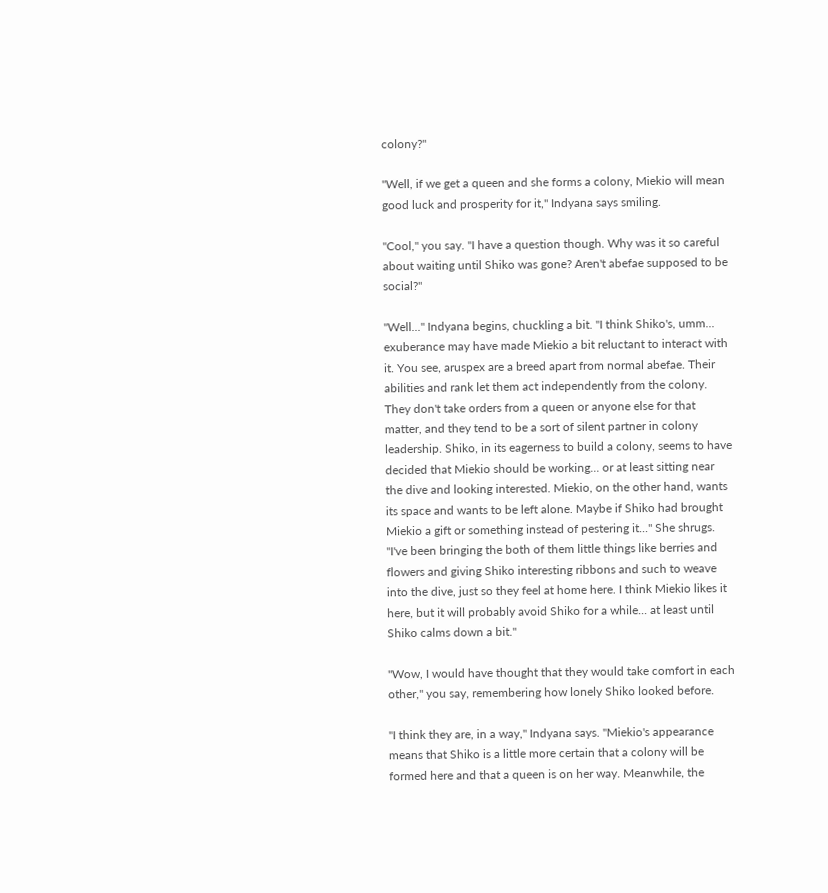colony?"

"Well, if we get a queen and she forms a colony, Miekio will mean good luck and prosperity for it," Indyana says smiling.

"Cool," you say. "I have a question though. Why was it so careful about waiting until Shiko was gone? Aren't abefae supposed to be social?"

"Well..." Indyana begins, chuckling a bit. "I think Shiko's, umm... exuberance may have made Miekio a bit reluctant to interact with it. You see, aruspex are a breed apart from normal abefae. Their abilities and rank let them act independently from the colony. They don't take orders from a queen or anyone else for that matter, and they tend to be a sort of silent partner in colony leadership. Shiko, in its eagerness to build a colony, seems to have decided that Miekio should be working... or at least sitting near the dive and looking interested. Miekio, on the other hand, wants its space and wants to be left alone. Maybe if Shiko had brought Miekio a gift or something instead of pestering it..." She shrugs. "I've been bringing the both of them little things like berries and flowers and giving Shiko interesting ribbons and such to weave into the dive, just so they feel at home here. I think Miekio likes it here, but it will probably avoid Shiko for a while... at least until Shiko calms down a bit."

"Wow, I would have thought that they would take comfort in each other," you say, remembering how lonely Shiko looked before.

"I think they are, in a way," Indyana says. "Miekio's appearance means that Shiko is a little more certain that a colony will be formed here and that a queen is on her way. Meanwhile, the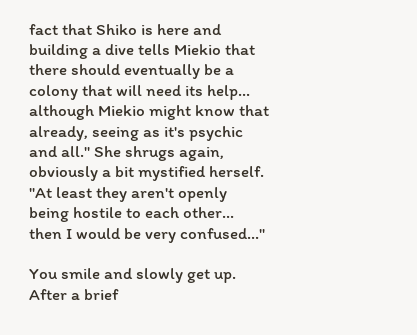fact that Shiko is here and building a dive tells Miekio that there should eventually be a colony that will need its help... although Miekio might know that already, seeing as it's psychic and all." She shrugs again, obviously a bit mystified herself. "At least they aren't openly being hostile to each other... then I would be very confused..."

You smile and slowly get up. After a brief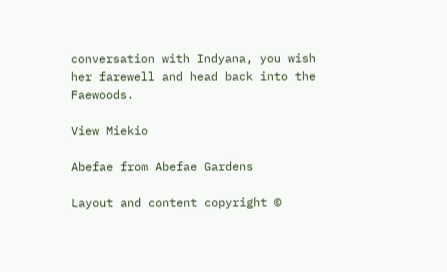conversation with Indyana, you wish her farewell and head back into the Faewoods.

View Miekio

Abefae from Abefae Gardens

Layout and content copyright ©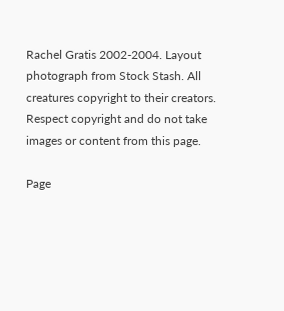Rachel Gratis 2002-2004. Layout photograph from Stock Stash. All creatures copyright to their creators. Respect copyright and do not take images or content from this page.

Page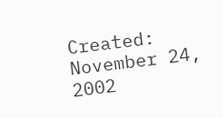Created: November 24, 2002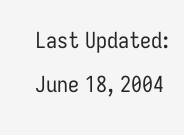Last Updated: June 18, 2004